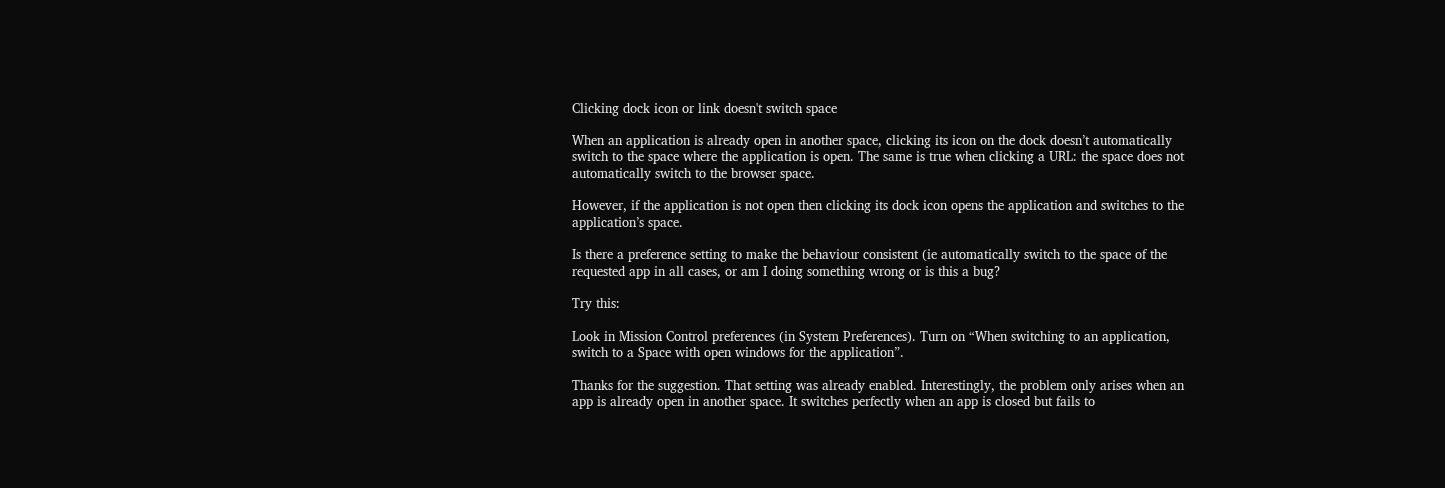Clicking dock icon or link doesn't switch space

When an application is already open in another space, clicking its icon on the dock doesn’t automatically switch to the space where the application is open. The same is true when clicking a URL: the space does not automatically switch to the browser space.

However, if the application is not open then clicking its dock icon opens the application and switches to the application’s space.

Is there a preference setting to make the behaviour consistent (ie automatically switch to the space of the requested app in all cases, or am I doing something wrong or is this a bug?

Try this:

Look in Mission Control preferences (in System Preferences). Turn on “When switching to an application, switch to a Space with open windows for the application”.

Thanks for the suggestion. That setting was already enabled. Interestingly, the problem only arises when an app is already open in another space. It switches perfectly when an app is closed but fails to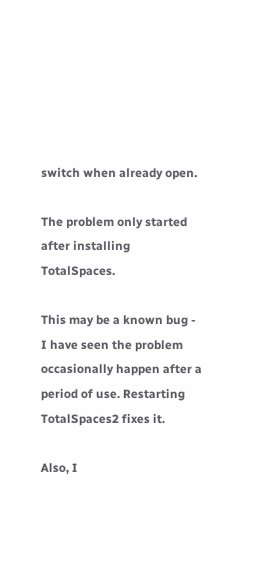switch when already open.

The problem only started after installing TotalSpaces.

This may be a known bug - I have seen the problem occasionally happen after a period of use. Restarting TotalSpaces2 fixes it.

Also, I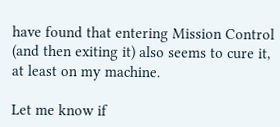have found that entering Mission Control (and then exiting it) also seems to cure it, at least on my machine.

Let me know if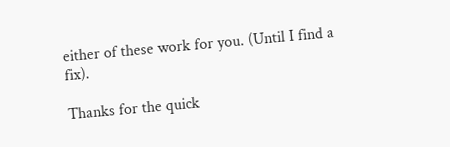either of these work for you. (Until I find a fix).

Thanks for the quick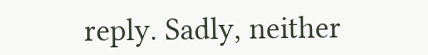reply. Sadly, neither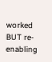worked BUT re-enabling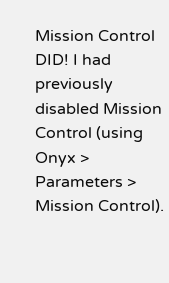Mission Control DID! I had previously disabled Mission Control (using Onyx > Parameters > Mission Control).